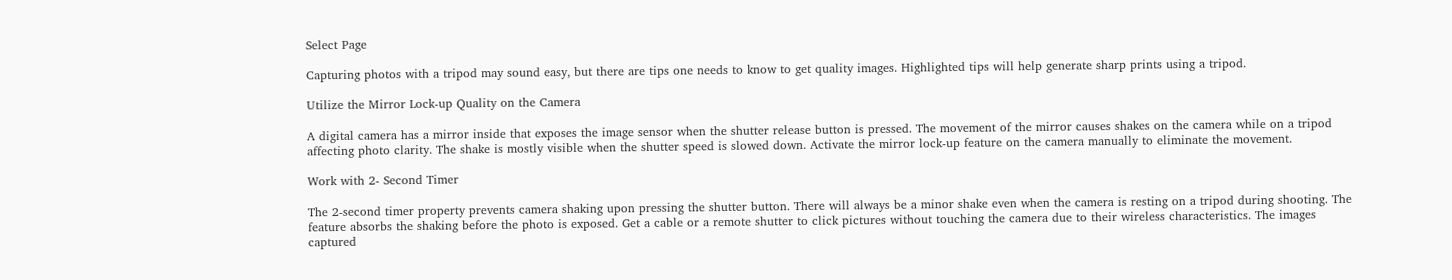Select Page

Capturing photos with a tripod may sound easy, but there are tips one needs to know to get quality images. Highlighted tips will help generate sharp prints using a tripod.

Utilize the Mirror Lock-up Quality on the Camera

A digital camera has a mirror inside that exposes the image sensor when the shutter release button is pressed. The movement of the mirror causes shakes on the camera while on a tripod affecting photo clarity. The shake is mostly visible when the shutter speed is slowed down. Activate the mirror lock-up feature on the camera manually to eliminate the movement.

Work with 2- Second Timer

The 2-second timer property prevents camera shaking upon pressing the shutter button. There will always be a minor shake even when the camera is resting on a tripod during shooting. The feature absorbs the shaking before the photo is exposed. Get a cable or a remote shutter to click pictures without touching the camera due to their wireless characteristics. The images captured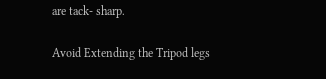are tack- sharp.

Avoid Extending the Tripod legs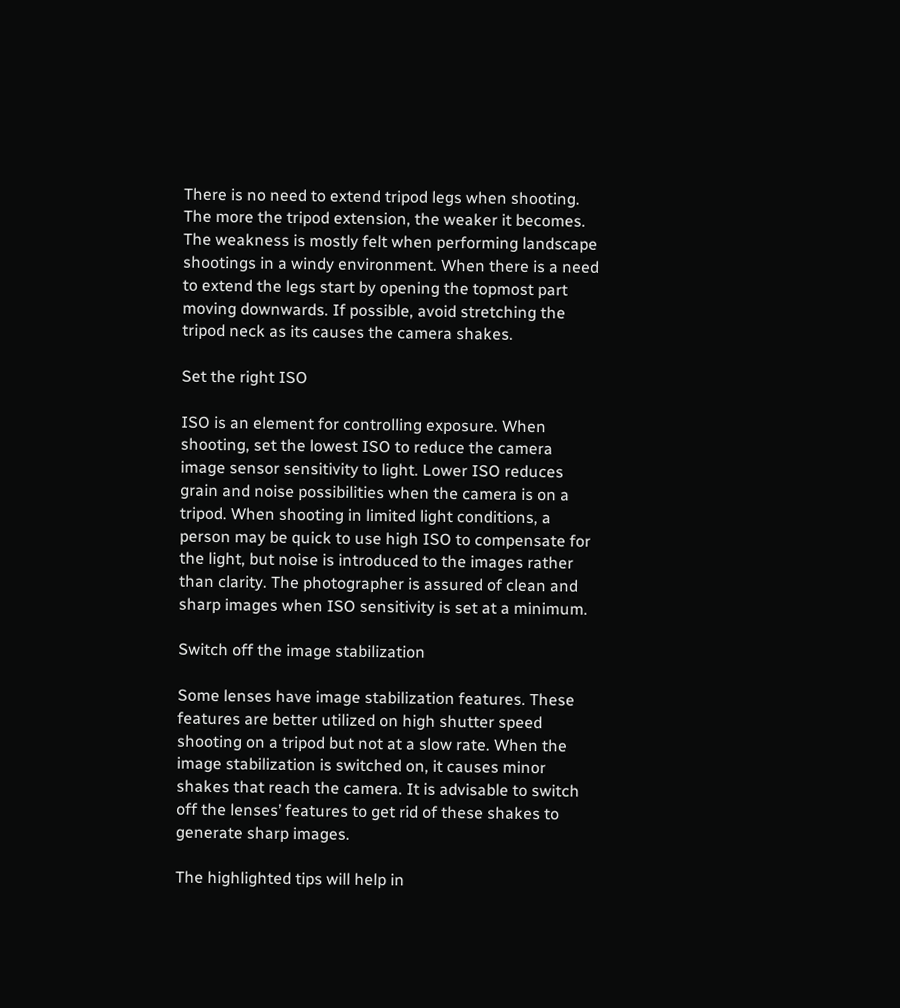There is no need to extend tripod legs when shooting. The more the tripod extension, the weaker it becomes. The weakness is mostly felt when performing landscape shootings in a windy environment. When there is a need to extend the legs start by opening the topmost part moving downwards. If possible, avoid stretching the tripod neck as its causes the camera shakes.

Set the right ISO

ISO is an element for controlling exposure. When shooting, set the lowest ISO to reduce the camera image sensor sensitivity to light. Lower ISO reduces grain and noise possibilities when the camera is on a tripod. When shooting in limited light conditions, a person may be quick to use high ISO to compensate for the light, but noise is introduced to the images rather than clarity. The photographer is assured of clean and sharp images when ISO sensitivity is set at a minimum.

Switch off the image stabilization

Some lenses have image stabilization features. These features are better utilized on high shutter speed shooting on a tripod but not at a slow rate. When the image stabilization is switched on, it causes minor shakes that reach the camera. It is advisable to switch off the lenses’ features to get rid of these shakes to generate sharp images.

The highlighted tips will help in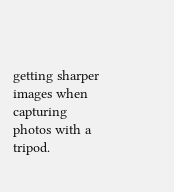getting sharper images when capturing photos with a tripod.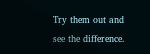Try them out and see the difference.